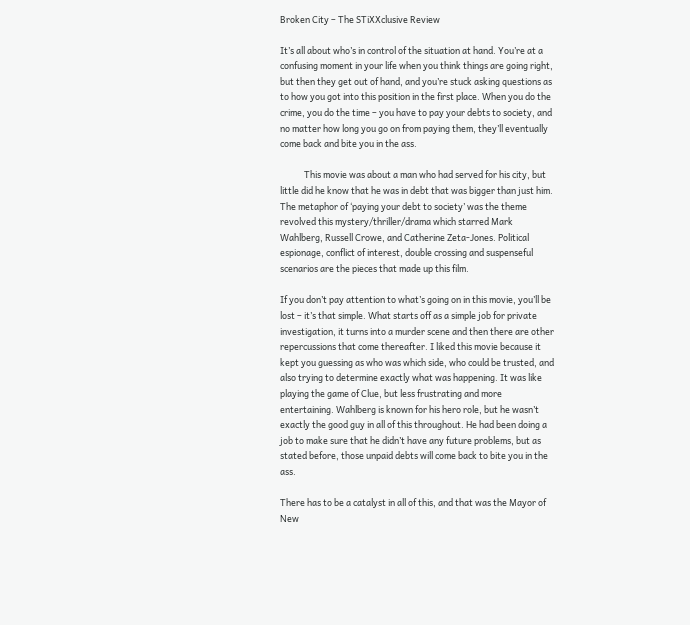Broken City – The STiXXclusive Review

It’s all about who’s in control of the situation at hand. You’re at a confusing moment in your life when you think things are going right, but then they get out of hand, and you’re stuck asking questions as to how you got into this position in the first place. When you do the crime, you do the time – you have to pay your debts to society, and no matter how long you go on from paying them, they’ll eventually come back and bite you in the ass.

            This movie was about a man who had served for his city, but little did he know that he was in debt that was bigger than just him. The metaphor of ‘paying your debt to society’ was the theme revolved this mystery/thriller/drama which starred Mark Wahlberg, Russell Crowe, and Catherine Zeta-Jones. Political espionage, conflict of interest, double crossing and suspenseful scenarios are the pieces that made up this film.

If you don’t pay attention to what’s going on in this movie, you’ll be lost – it’s that simple. What starts off as a simple job for private investigation, it turns into a murder scene and then there are other repercussions that come thereafter. I liked this movie because it kept you guessing as who was which side, who could be trusted, and also trying to determine exactly what was happening. It was like playing the game of Clue, but less frustrating and more entertaining. Wahlberg is known for his hero role, but he wasn’t exactly the good guy in all of this throughout. He had been doing a job to make sure that he didn’t have any future problems, but as stated before, those unpaid debts will come back to bite you in the ass.

There has to be a catalyst in all of this, and that was the Mayor of New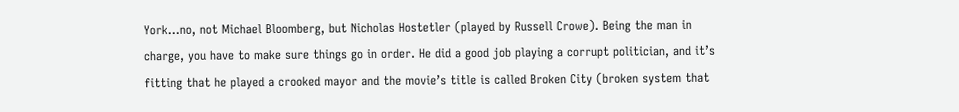York…no, not Michael Bloomberg, but Nicholas Hostetler (played by Russell Crowe). Being the man in charge, you have to make sure things go in order. He did a good job playing a corrupt politician, and it’s fitting that he played a crooked mayor and the movie’s title is called Broken City (broken system that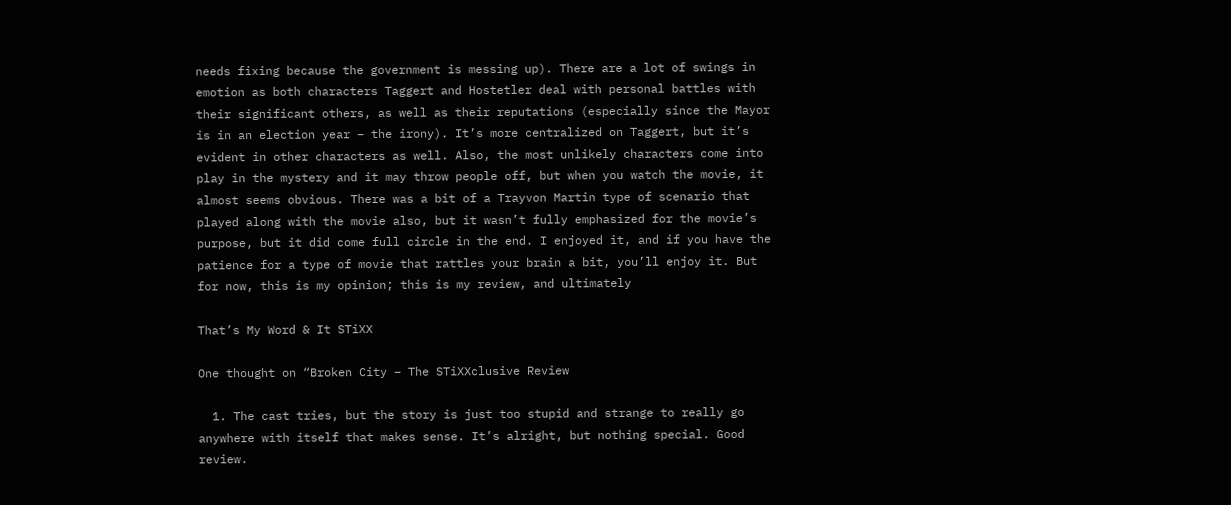needs fixing because the government is messing up). There are a lot of swings in emotion as both characters Taggert and Hostetler deal with personal battles with their significant others, as well as their reputations (especially since the Mayor is in an election year – the irony). It’s more centralized on Taggert, but it’s evident in other characters as well. Also, the most unlikely characters come into play in the mystery and it may throw people off, but when you watch the movie, it almost seems obvious. There was a bit of a Trayvon Martin type of scenario that played along with the movie also, but it wasn’t fully emphasized for the movie’s purpose, but it did come full circle in the end. I enjoyed it, and if you have the patience for a type of movie that rattles your brain a bit, you’ll enjoy it. But for now, this is my opinion; this is my review, and ultimately

That’s My Word & It STiXX

One thought on “Broken City – The STiXXclusive Review

  1. The cast tries, but the story is just too stupid and strange to really go anywhere with itself that makes sense. It’s alright, but nothing special. Good review.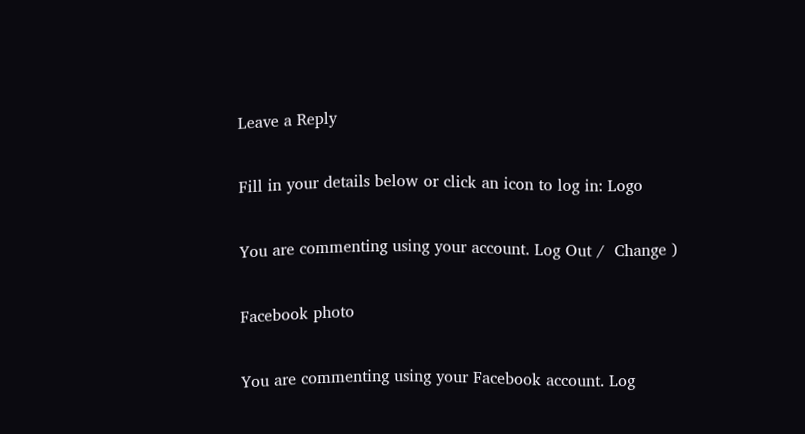Leave a Reply

Fill in your details below or click an icon to log in: Logo

You are commenting using your account. Log Out /  Change )

Facebook photo

You are commenting using your Facebook account. Log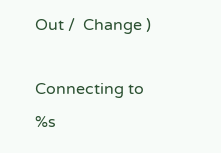Out /  Change )

Connecting to %s